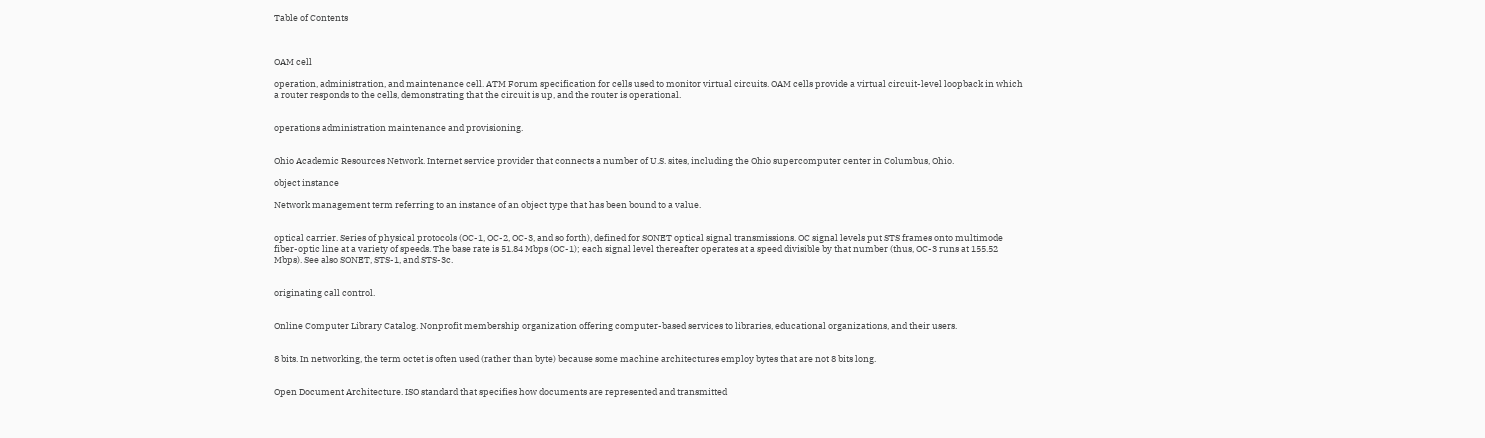Table of Contents



OAM cell

operation, administration, and maintenance cell. ATM Forum specification for cells used to monitor virtual circuits. OAM cells provide a virtual circuit-level loopback in which a router responds to the cells, demonstrating that the circuit is up, and the router is operational.


operations administration maintenance and provisioning.


Ohio Academic Resources Network. Internet service provider that connects a number of U.S. sites, including the Ohio supercomputer center in Columbus, Ohio.

object instance

Network management term referring to an instance of an object type that has been bound to a value.


optical carrier. Series of physical protocols (OC-1, OC-2, OC-3, and so forth), defined for SONET optical signal transmissions. OC signal levels put STS frames onto multimode fiber-optic line at a variety of speeds. The base rate is 51.84 Mbps (OC-1); each signal level thereafter operates at a speed divisible by that number (thus, OC-3 runs at 155.52 Mbps). See also SONET, STS-1, and STS-3c.


originating call control.


Online Computer Library Catalog. Nonprofit membership organization offering computer-based services to libraries, educational organizations, and their users.


8 bits. In networking, the term octet is often used (rather than byte) because some machine architectures employ bytes that are not 8 bits long.


Open Document Architecture. ISO standard that specifies how documents are represented and transmitted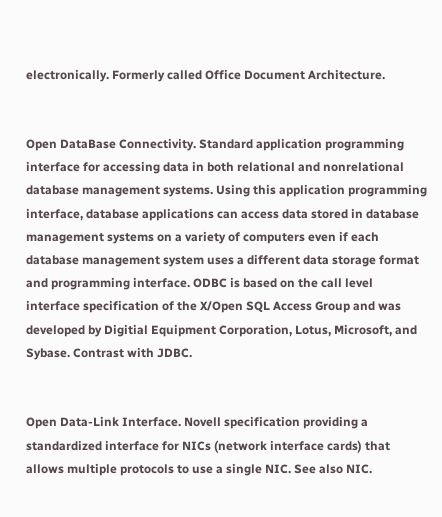electronically. Formerly called Office Document Architecture.


Open DataBase Connectivity. Standard application programming interface for accessing data in both relational and nonrelational database management systems. Using this application programming interface, database applications can access data stored in database management systems on a variety of computers even if each database management system uses a different data storage format and programming interface. ODBC is based on the call level interface specification of the X/Open SQL Access Group and was developed by Digitial Equipment Corporation, Lotus, Microsoft, and Sybase. Contrast with JDBC.


Open Data-Link Interface. Novell specification providing a standardized interface for NICs (network interface cards) that allows multiple protocols to use a single NIC. See also NIC.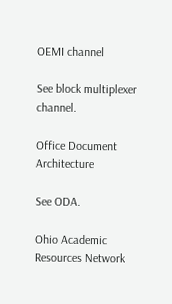OEMI channel

See block multiplexer channel.

Office Document Architecture

See ODA.

Ohio Academic Resources Network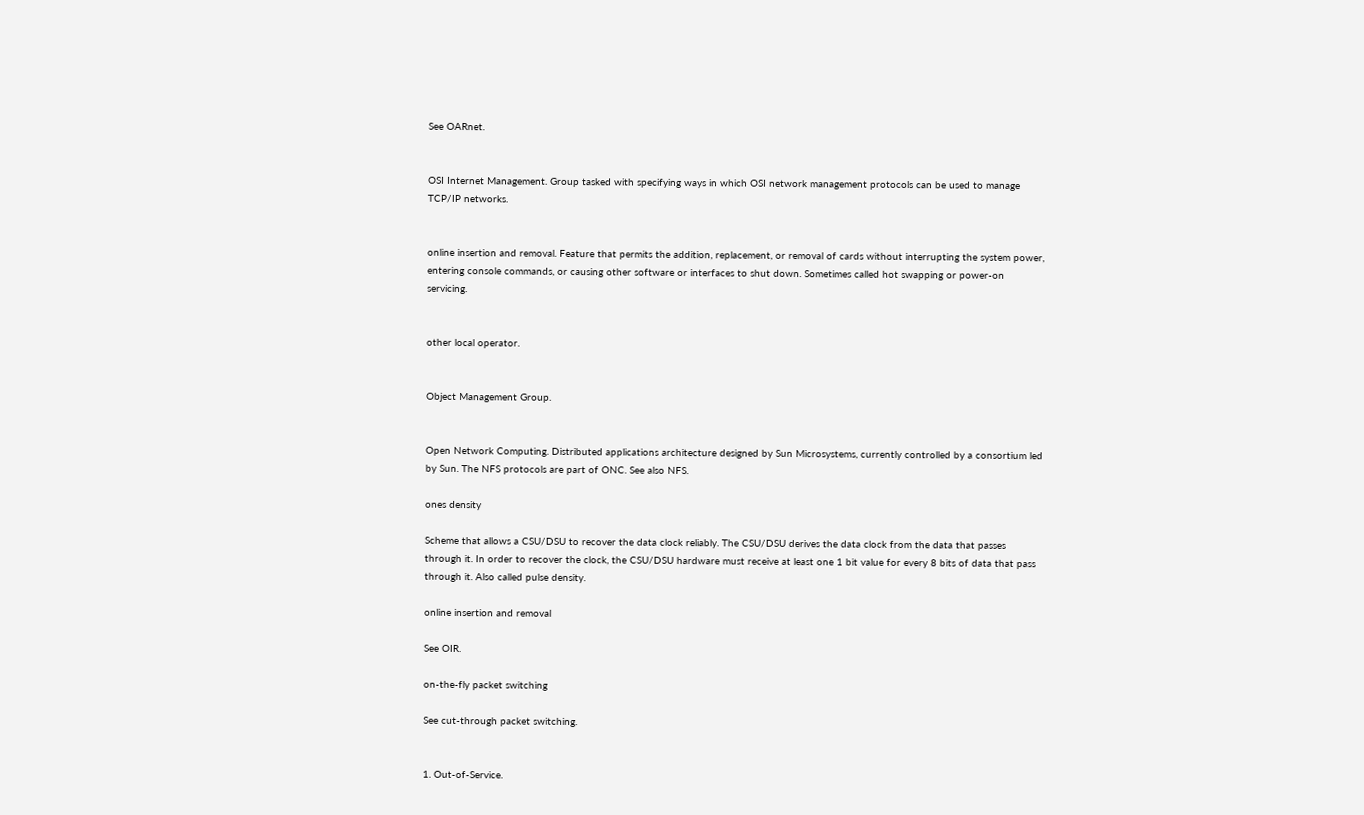See OARnet.


OSI Internet Management. Group tasked with specifying ways in which OSI network management protocols can be used to manage TCP/IP networks.


online insertion and removal. Feature that permits the addition, replacement, or removal of cards without interrupting the system power, entering console commands, or causing other software or interfaces to shut down. Sometimes called hot swapping or power-on servicing.


other local operator.


Object Management Group.


Open Network Computing. Distributed applications architecture designed by Sun Microsystems, currently controlled by a consortium led by Sun. The NFS protocols are part of ONC. See also NFS.

ones density

Scheme that allows a CSU/DSU to recover the data clock reliably. The CSU/DSU derives the data clock from the data that passes through it. In order to recover the clock, the CSU/DSU hardware must receive at least one 1 bit value for every 8 bits of data that pass through it. Also called pulse density.

online insertion and removal

See OIR.

on-the-fly packet switching

See cut-through packet switching.


1. Out-of-Service.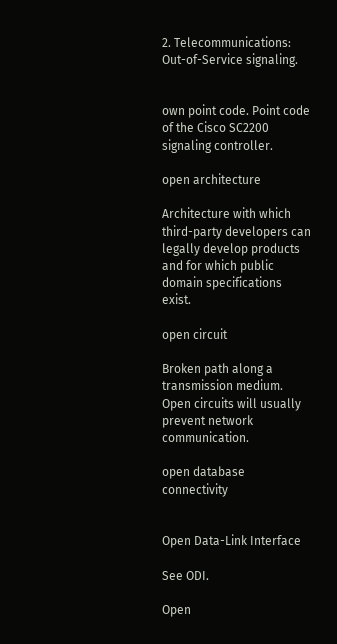2. Telecommunications: Out-of-Service signaling.


own point code. Point code of the Cisco SC2200 signaling controller.

open architecture

Architecture with which third-party developers can legally develop products and for which public domain specifications exist.

open circuit

Broken path along a transmission medium. Open circuits will usually prevent network communication.

open database connectivity


Open Data-Link Interface

See ODI.

Open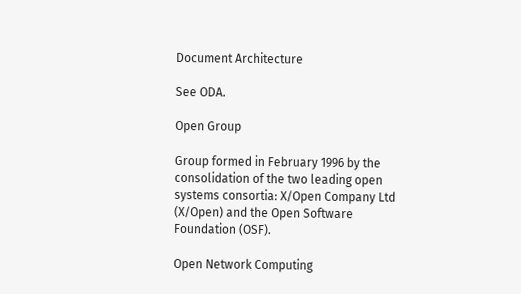Document Architecture

See ODA.

Open Group

Group formed in February 1996 by the consolidation of the two leading open systems consortia: X/Open Company Ltd (X/Open) and the Open Software Foundation (OSF).

Open Network Computing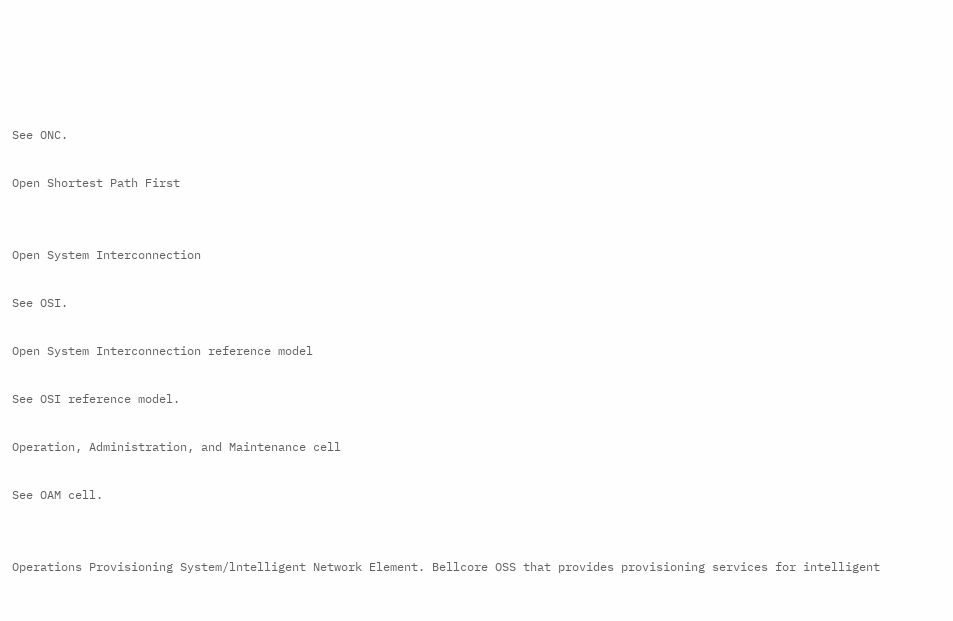See ONC.

Open Shortest Path First


Open System Interconnection

See OSI.

Open System Interconnection reference model

See OSI reference model.

Operation, Administration, and Maintenance cell

See OAM cell.


Operations Provisioning System/lntelligent Network Element. Bellcore OSS that provides provisioning services for intelligent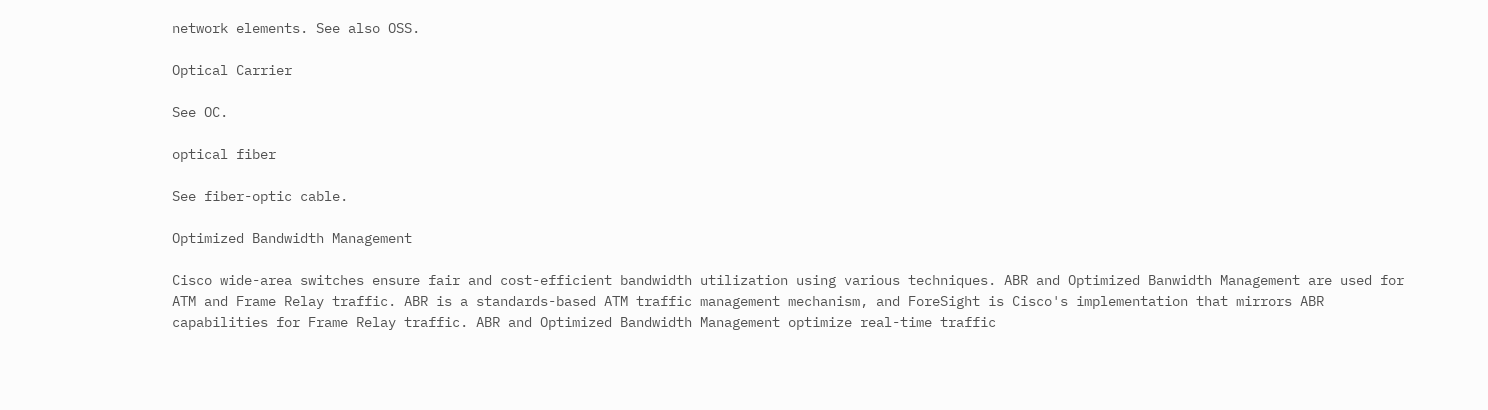network elements. See also OSS.

Optical Carrier

See OC.

optical fiber

See fiber-optic cable.

Optimized Bandwidth Management

Cisco wide-area switches ensure fair and cost-efficient bandwidth utilization using various techniques. ABR and Optimized Banwidth Management are used for ATM and Frame Relay traffic. ABR is a standards-based ATM traffic management mechanism, and ForeSight is Cisco's implementation that mirrors ABR capabilities for Frame Relay traffic. ABR and Optimized Bandwidth Management optimize real-time traffic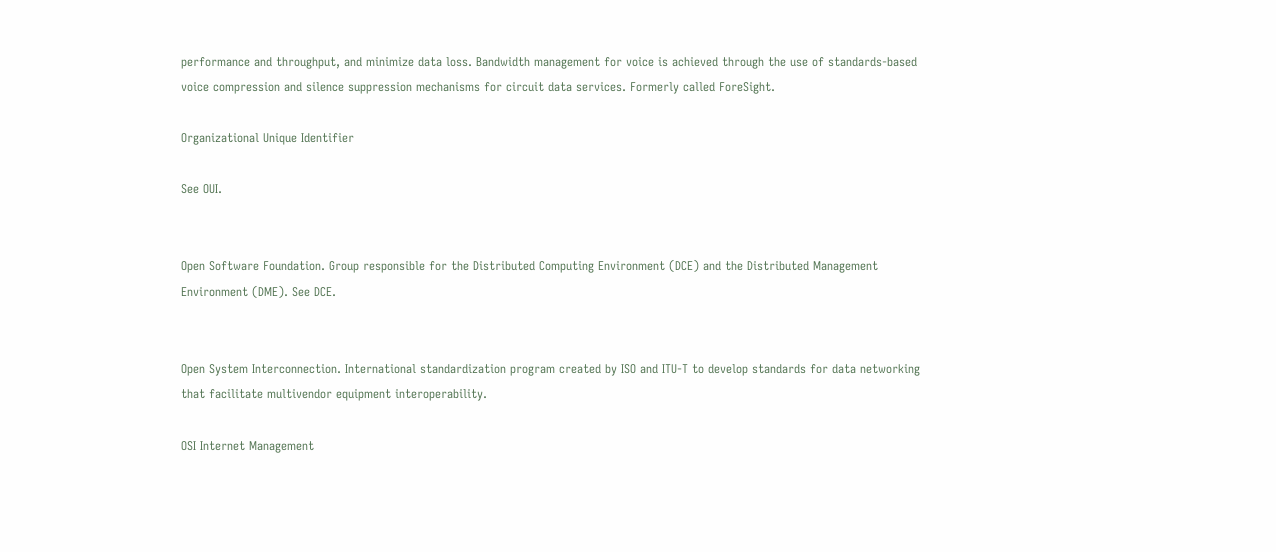performance and throughput, and minimize data loss. Bandwidth management for voice is achieved through the use of standards-based voice compression and silence suppression mechanisms for circuit data services. Formerly called ForeSight.

Organizational Unique Identifier

See OUI.


Open Software Foundation. Group responsible for the Distributed Computing Environment (DCE) and the Distributed Management Environment (DME). See DCE.


Open System Interconnection. International standardization program created by ISO and ITU-T to develop standards for data networking that facilitate multivendor equipment interoperability.

OSI Internet Management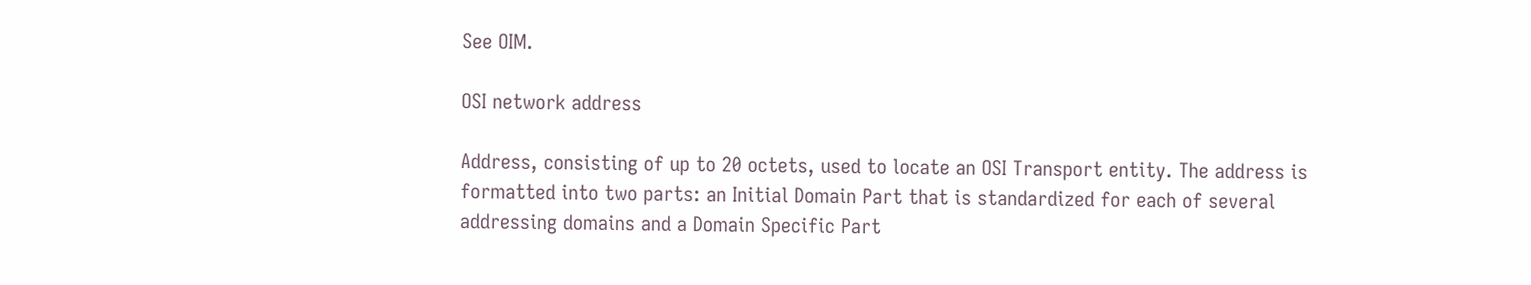See OIM.

OSI network address

Address, consisting of up to 20 octets, used to locate an OSI Transport entity. The address is formatted into two parts: an Initial Domain Part that is standardized for each of several addressing domains and a Domain Specific Part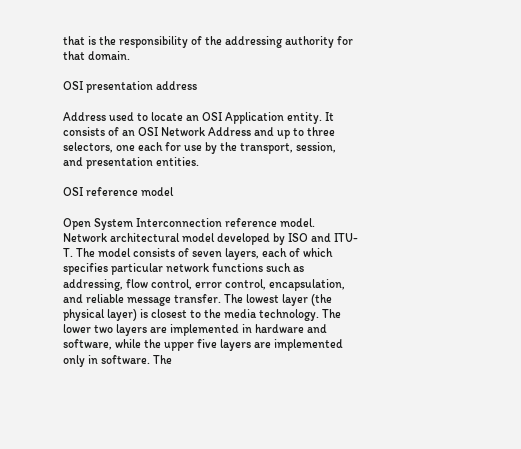that is the responsibility of the addressing authority for that domain.

OSI presentation address

Address used to locate an OSI Application entity. It consists of an OSI Network Address and up to three selectors, one each for use by the transport, session, and presentation entities.

OSI reference model

Open System Interconnection reference model. Network architectural model developed by ISO and ITU-T. The model consists of seven layers, each of which specifies particular network functions such as addressing, flow control, error control, encapsulation, and reliable message transfer. The lowest layer (the physical layer) is closest to the media technology. The lower two layers are implemented in hardware and software, while the upper five layers are implemented only in software. The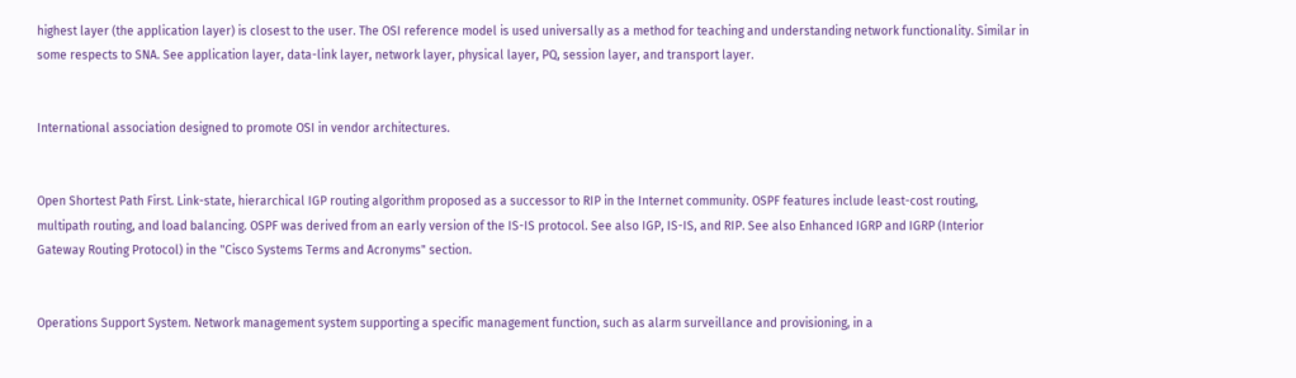highest layer (the application layer) is closest to the user. The OSI reference model is used universally as a method for teaching and understanding network functionality. Similar in some respects to SNA. See application layer, data-link layer, network layer, physical layer, PQ, session layer, and transport layer.


International association designed to promote OSI in vendor architectures.


Open Shortest Path First. Link-state, hierarchical IGP routing algorithm proposed as a successor to RIP in the Internet community. OSPF features include least-cost routing, multipath routing, and load balancing. OSPF was derived from an early version of the IS-IS protocol. See also IGP, IS-IS, and RIP. See also Enhanced IGRP and IGRP (Interior Gateway Routing Protocol) in the "Cisco Systems Terms and Acronyms" section.


Operations Support System. Network management system supporting a specific management function, such as alarm surveillance and provisioning, in a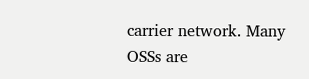carrier network. Many OSSs are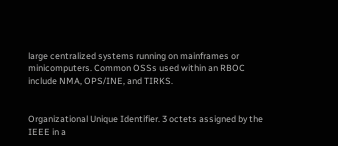large centralized systems running on mainframes or minicomputers. Common OSSs used within an RBOC include NMA, OPS/INE, and TIRKS.


Organizational Unique Identifier. 3 octets assigned by the IEEE in a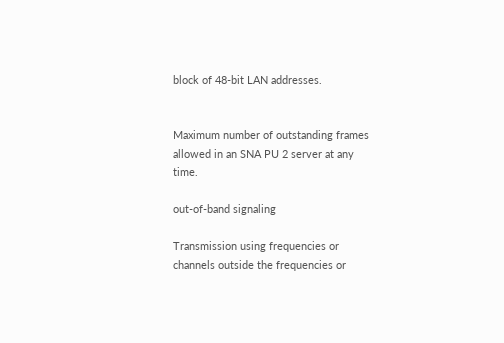block of 48-bit LAN addresses.


Maximum number of outstanding frames allowed in an SNA PU 2 server at any time.

out-of-band signaling

Transmission using frequencies or channels outside the frequencies or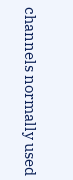channels normally used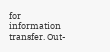for information transfer. Out-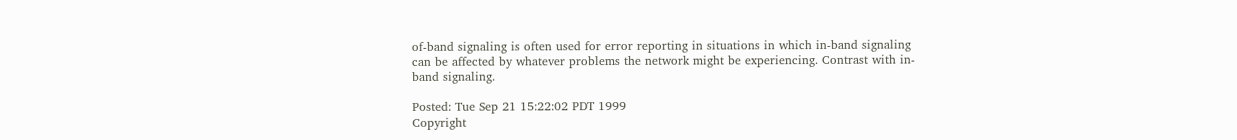of-band signaling is often used for error reporting in situations in which in-band signaling can be affected by whatever problems the network might be experiencing. Contrast with in-band signaling.

Posted: Tue Sep 21 15:22:02 PDT 1999
Copyright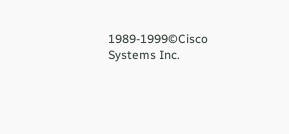1989-1999©Cisco Systems Inc.